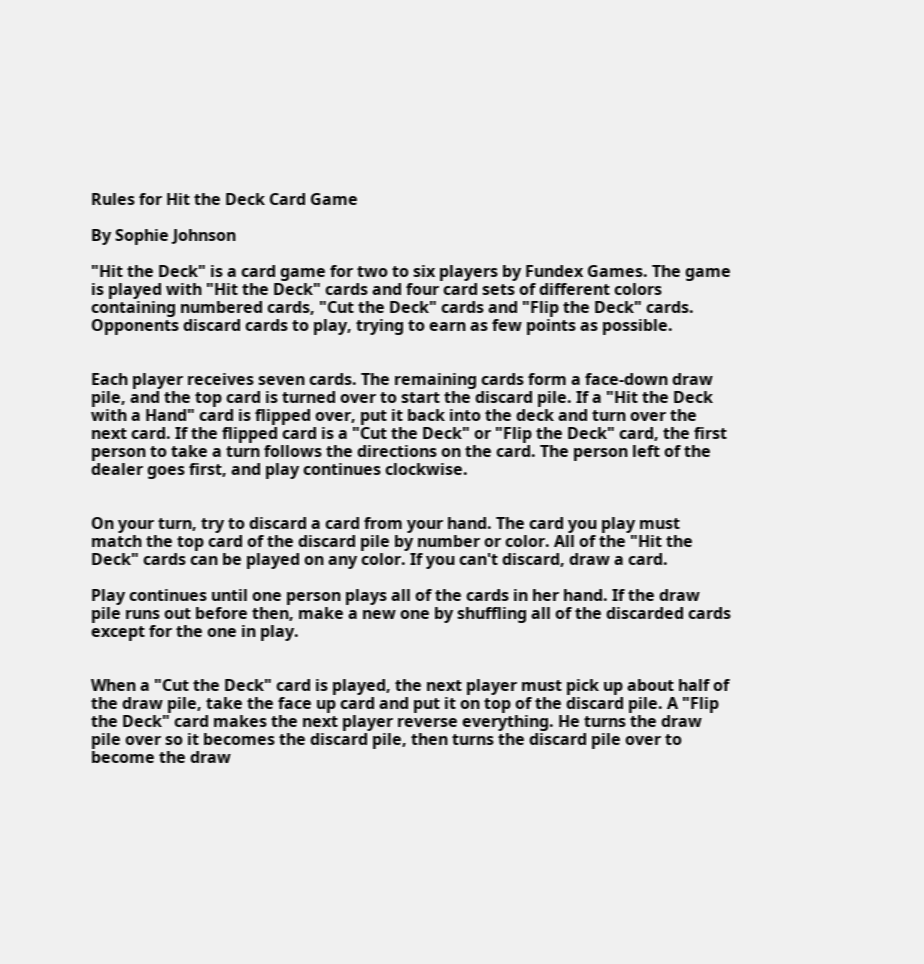Rules for Hit the Deck Card Game

By Sophie Johnson

"Hit the Deck" is a card game for two to six players by Fundex Games. The game is played with "Hit the Deck" cards and four card sets of different colors containing numbered cards, "Cut the Deck" cards and "Flip the Deck" cards. Opponents discard cards to play, trying to earn as few points as possible.


Each player receives seven cards. The remaining cards form a face-down draw pile, and the top card is turned over to start the discard pile. If a "Hit the Deck with a Hand" card is flipped over, put it back into the deck and turn over the next card. If the flipped card is a "Cut the Deck" or "Flip the Deck" card, the first person to take a turn follows the directions on the card. The person left of the dealer goes first, and play continues clockwise.


On your turn, try to discard a card from your hand. The card you play must match the top card of the discard pile by number or color. All of the "Hit the Deck" cards can be played on any color. If you can't discard, draw a card.

Play continues until one person plays all of the cards in her hand. If the draw pile runs out before then, make a new one by shuffling all of the discarded cards except for the one in play.


When a "Cut the Deck" card is played, the next player must pick up about half of the draw pile, take the face up card and put it on top of the discard pile. A "Flip the Deck" card makes the next player reverse everything. He turns the draw pile over so it becomes the discard pile, then turns the discard pile over to become the draw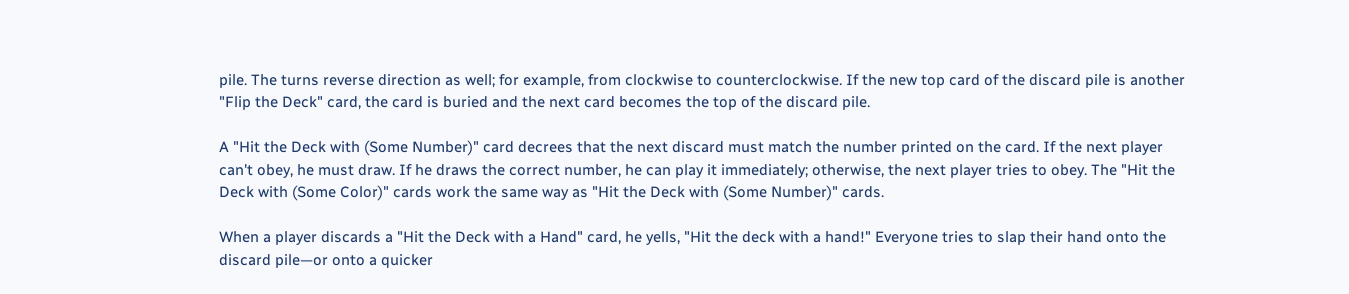pile. The turns reverse direction as well; for example, from clockwise to counterclockwise. If the new top card of the discard pile is another "Flip the Deck" card, the card is buried and the next card becomes the top of the discard pile.

A "Hit the Deck with (Some Number)" card decrees that the next discard must match the number printed on the card. If the next player can't obey, he must draw. If he draws the correct number, he can play it immediately; otherwise, the next player tries to obey. The "Hit the Deck with (Some Color)" cards work the same way as "Hit the Deck with (Some Number)" cards.

When a player discards a "Hit the Deck with a Hand" card, he yells, "Hit the deck with a hand!" Everyone tries to slap their hand onto the discard pile—or onto a quicker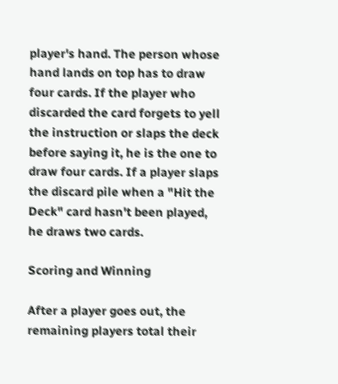player's hand. The person whose hand lands on top has to draw four cards. If the player who discarded the card forgets to yell the instruction or slaps the deck before saying it, he is the one to draw four cards. If a player slaps the discard pile when a "Hit the Deck" card hasn't been played, he draws two cards.

Scoring and Winning

After a player goes out, the remaining players total their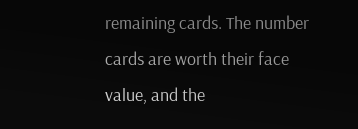remaining cards. The number cards are worth their face value, and the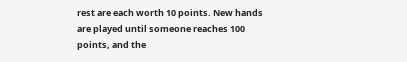rest are each worth 10 points. New hands are played until someone reaches 100 points, and the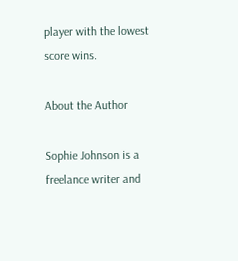player with the lowest score wins.

About the Author

Sophie Johnson is a freelance writer and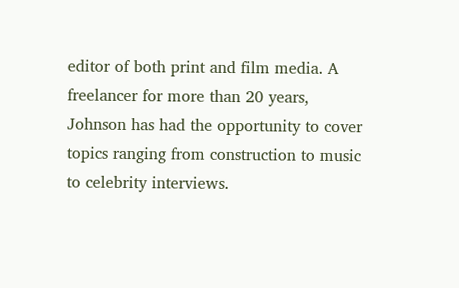editor of both print and film media. A freelancer for more than 20 years, Johnson has had the opportunity to cover topics ranging from construction to music to celebrity interviews.